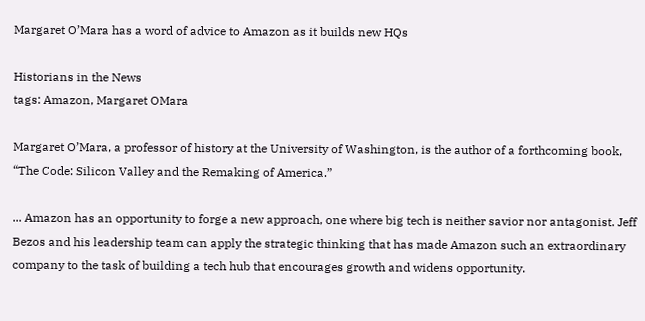Margaret O’Mara has a word of advice to Amazon as it builds new HQs

Historians in the News
tags: Amazon, Margaret OMara

Margaret O’Mara, a professor of history at the University of Washington, is the author of a forthcoming book, “The Code: Silicon Valley and the Remaking of America.”

... Amazon has an opportunity to forge a new approach, one where big tech is neither savior nor antagonist. Jeff Bezos and his leadership team can apply the strategic thinking that has made Amazon such an extraordinary company to the task of building a tech hub that encourages growth and widens opportunity.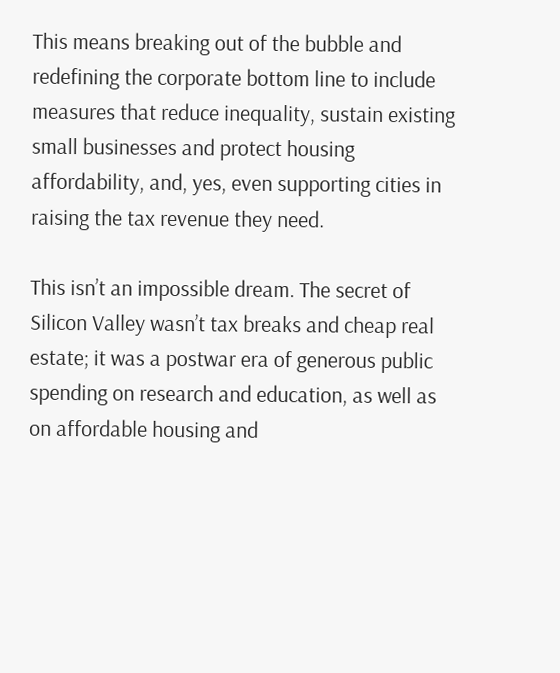This means breaking out of the bubble and redefining the corporate bottom line to include measures that reduce inequality, sustain existing small businesses and protect housing affordability, and, yes, even supporting cities in raising the tax revenue they need.

This isn’t an impossible dream. The secret of Silicon Valley wasn’t tax breaks and cheap real estate; it was a postwar era of generous public spending on research and education, as well as on affordable housing and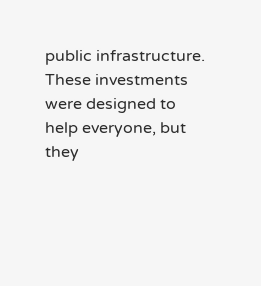public infrastructure. These investments were designed to help everyone, but they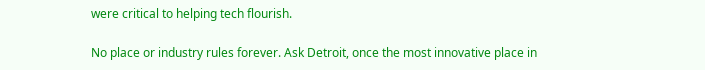were critical to helping tech flourish.

No place or industry rules forever. Ask Detroit, once the most innovative place in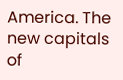America. The new capitals of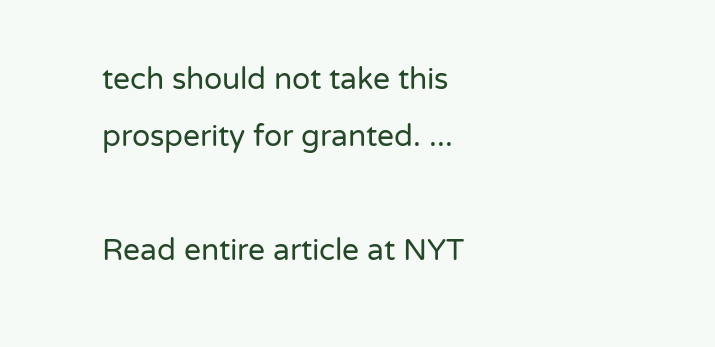tech should not take this prosperity for granted. ...

Read entire article at NYT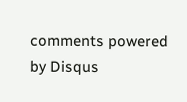comments powered by Disqus